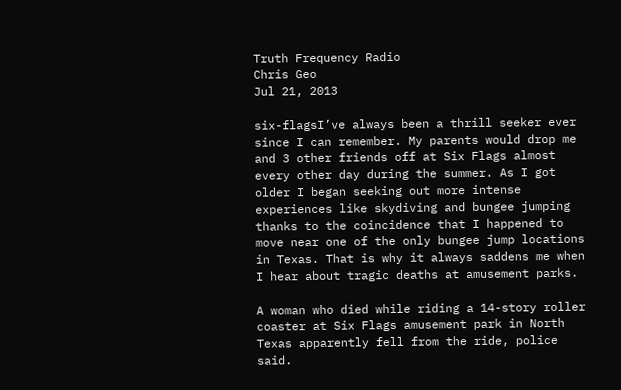Truth Frequency Radio
Chris Geo
Jul 21, 2013

six-flagsI’ve always been a thrill seeker ever since I can remember. My parents would drop me and 3 other friends off at Six Flags almost every other day during the summer. As I got older I began seeking out more intense experiences like skydiving and bungee jumping thanks to the coincidence that I happened to move near one of the only bungee jump locations in Texas. That is why it always saddens me when I hear about tragic deaths at amusement parks.

A woman who died while riding a 14-story roller coaster at Six Flags amusement park in North Texas apparently fell from the ride, police said.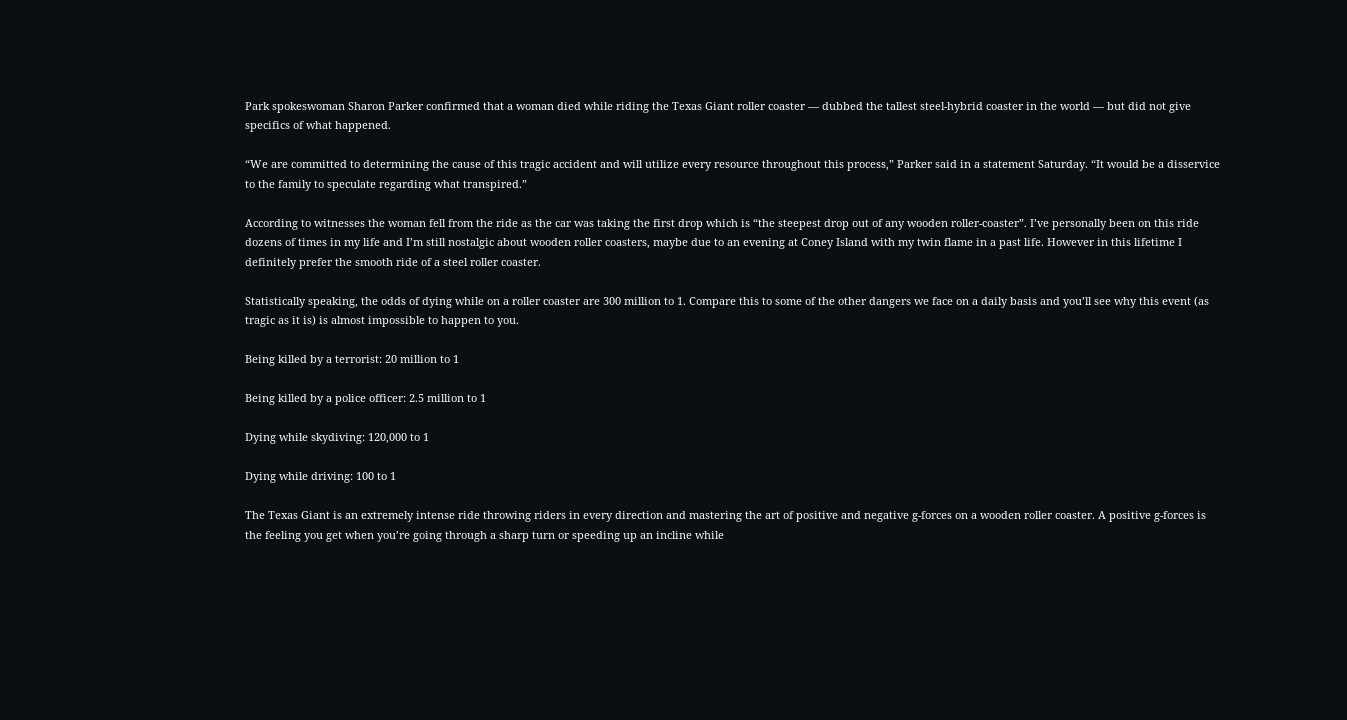Park spokeswoman Sharon Parker confirmed that a woman died while riding the Texas Giant roller coaster — dubbed the tallest steel-hybrid coaster in the world — but did not give specifics of what happened.

“We are committed to determining the cause of this tragic accident and will utilize every resource throughout this process,” Parker said in a statement Saturday. “It would be a disservice to the family to speculate regarding what transpired.”

According to witnesses the woman fell from the ride as the car was taking the first drop which is “the steepest drop out of any wooden roller-coaster”. I’ve personally been on this ride dozens of times in my life and I’m still nostalgic about wooden roller coasters, maybe due to an evening at Coney Island with my twin flame in a past life. However in this lifetime I definitely prefer the smooth ride of a steel roller coaster.

Statistically speaking, the odds of dying while on a roller coaster are 300 million to 1. Compare this to some of the other dangers we face on a daily basis and you’ll see why this event (as tragic as it is) is almost impossible to happen to you.

Being killed by a terrorist: 20 million to 1

Being killed by a police officer: 2.5 million to 1

Dying while skydiving: 120,000 to 1

Dying while driving: 100 to 1

The Texas Giant is an extremely intense ride throwing riders in every direction and mastering the art of positive and negative g-forces on a wooden roller coaster. A positive g-forces is the feeling you get when you’re going through a sharp turn or speeding up an incline while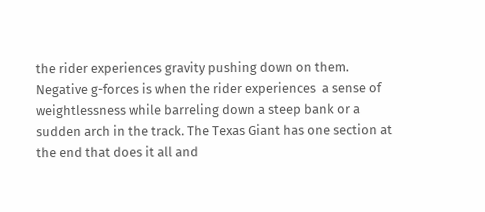the rider experiences gravity pushing down on them. Negative g-forces is when the rider experiences  a sense of weightlessness while barreling down a steep bank or a sudden arch in the track. The Texas Giant has one section at the end that does it all and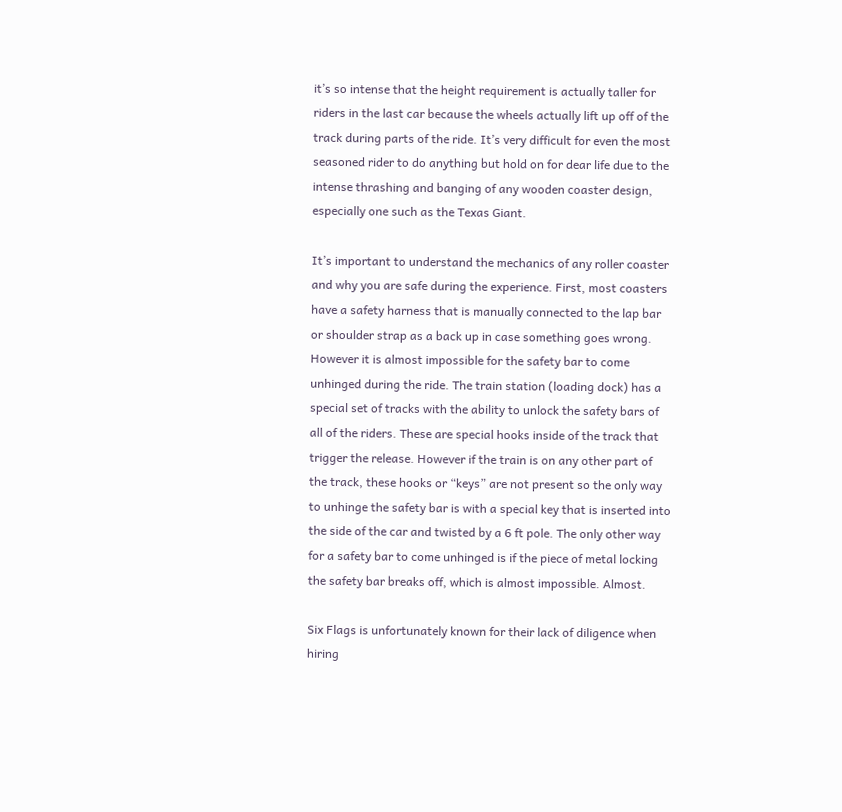it’s so intense that the height requirement is actually taller for riders in the last car because the wheels actually lift up off of the track during parts of the ride. It’s very difficult for even the most seasoned rider to do anything but hold on for dear life due to the intense thrashing and banging of any wooden coaster design, especially one such as the Texas Giant.

It’s important to understand the mechanics of any roller coaster and why you are safe during the experience. First, most coasters have a safety harness that is manually connected to the lap bar or shoulder strap as a back up in case something goes wrong. However it is almost impossible for the safety bar to come unhinged during the ride. The train station (loading dock) has a special set of tracks with the ability to unlock the safety bars of all of the riders. These are special hooks inside of the track that trigger the release. However if the train is on any other part of the track, these hooks or “keys” are not present so the only way to unhinge the safety bar is with a special key that is inserted into the side of the car and twisted by a 6 ft pole. The only other way for a safety bar to come unhinged is if the piece of metal locking the safety bar breaks off, which is almost impossible. Almost.

Six Flags is unfortunately known for their lack of diligence when hiring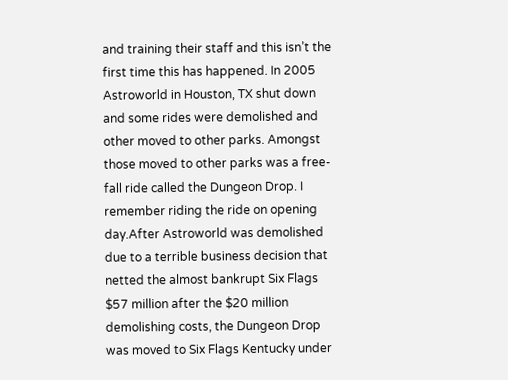and training their staff and this isn’t the first time this has happened. In 2005 Astroworld in Houston, TX shut down and some rides were demolished and other moved to other parks. Amongst those moved to other parks was a free-fall ride called the Dungeon Drop. I remember riding the ride on opening day.After Astroworld was demolished due to a terrible business decision that netted the almost bankrupt Six Flags $57 million after the $20 million demolishing costs, the Dungeon Drop was moved to Six Flags Kentucky under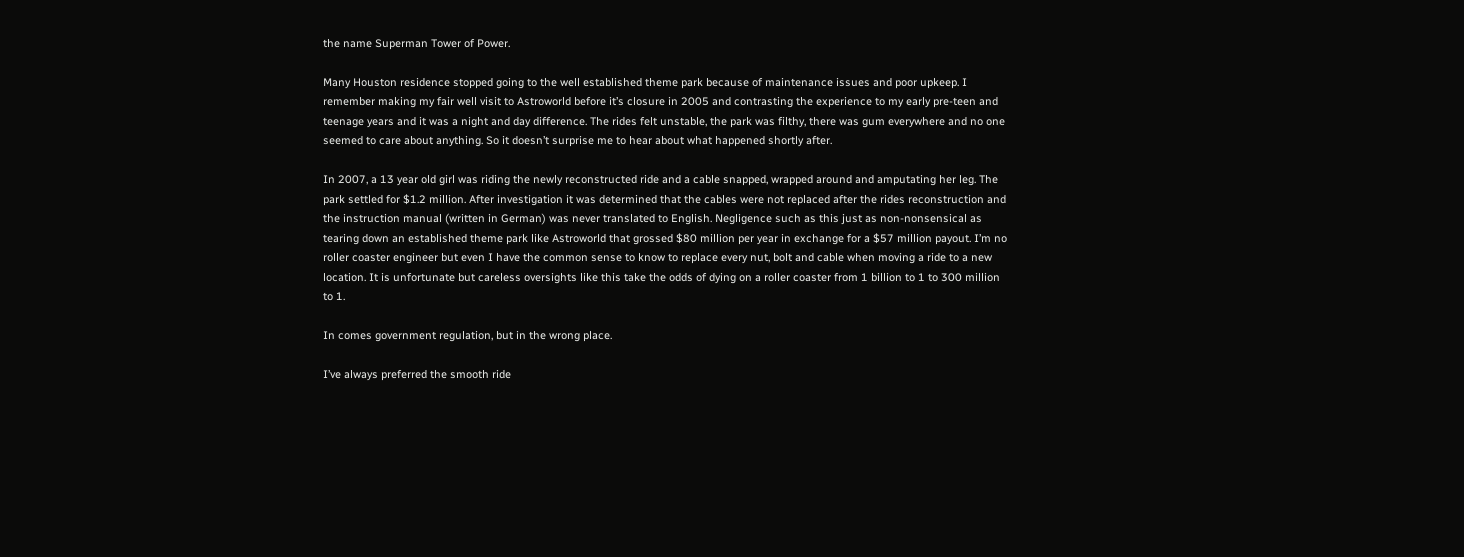the name Superman Tower of Power.

Many Houston residence stopped going to the well established theme park because of maintenance issues and poor upkeep. I remember making my fair well visit to Astroworld before it’s closure in 2005 and contrasting the experience to my early pre-teen and teenage years and it was a night and day difference. The rides felt unstable, the park was filthy, there was gum everywhere and no one seemed to care about anything. So it doesn’t surprise me to hear about what happened shortly after.

In 2007, a 13 year old girl was riding the newly reconstructed ride and a cable snapped, wrapped around and amputating her leg. The park settled for $1.2 million. After investigation it was determined that the cables were not replaced after the rides reconstruction and the instruction manual (written in German) was never translated to English. Negligence such as this just as non-nonsensical as tearing down an established theme park like Astroworld that grossed $80 million per year in exchange for a $57 million payout. I’m no roller coaster engineer but even I have the common sense to know to replace every nut, bolt and cable when moving a ride to a new location. It is unfortunate but careless oversights like this take the odds of dying on a roller coaster from 1 billion to 1 to 300 million to 1.

In comes government regulation, but in the wrong place.

I’ve always preferred the smooth ride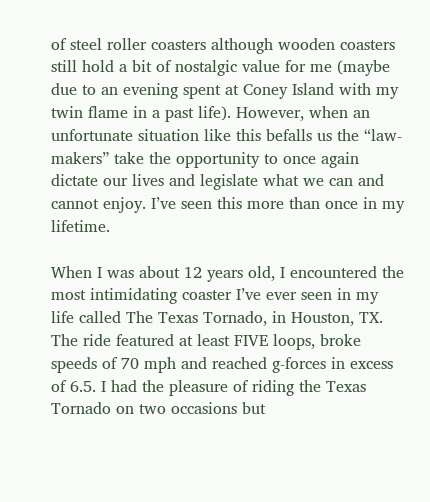of steel roller coasters although wooden coasters still hold a bit of nostalgic value for me (maybe due to an evening spent at Coney Island with my twin flame in a past life). However, when an unfortunate situation like this befalls us the “law-makers” take the opportunity to once again dictate our lives and legislate what we can and cannot enjoy. I’ve seen this more than once in my lifetime.

When I was about 12 years old, I encountered the most intimidating coaster I’ve ever seen in my life called The Texas Tornado, in Houston, TX. The ride featured at least FIVE loops, broke speeds of 70 mph and reached g-forces in excess of 6.5. I had the pleasure of riding the Texas Tornado on two occasions but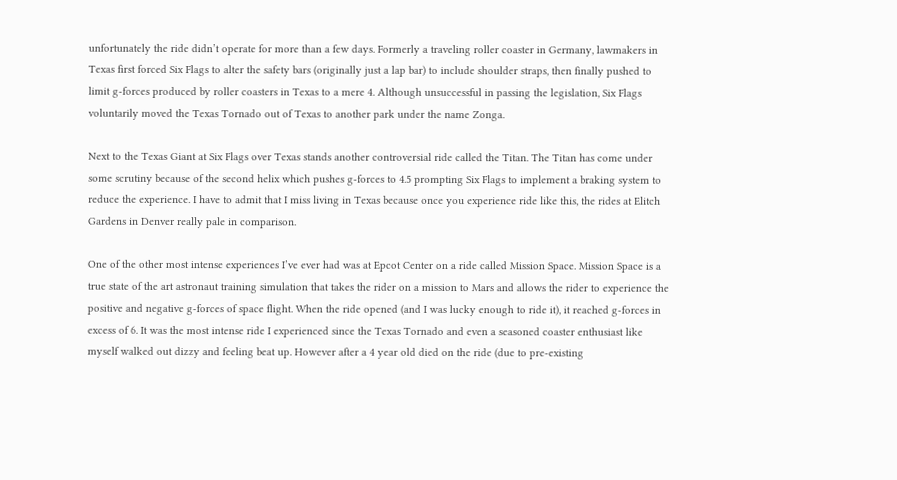unfortunately the ride didn’t operate for more than a few days. Formerly a traveling roller coaster in Germany, lawmakers in Texas first forced Six Flags to alter the safety bars (originally just a lap bar) to include shoulder straps, then finally pushed to limit g-forces produced by roller coasters in Texas to a mere 4. Although unsuccessful in passing the legislation, Six Flags voluntarily moved the Texas Tornado out of Texas to another park under the name Zonga.

Next to the Texas Giant at Six Flags over Texas stands another controversial ride called the Titan. The Titan has come under some scrutiny because of the second helix which pushes g-forces to 4.5 prompting Six Flags to implement a braking system to reduce the experience. I have to admit that I miss living in Texas because once you experience ride like this, the rides at Elitch Gardens in Denver really pale in comparison.

One of the other most intense experiences I’ve ever had was at Epcot Center on a ride called Mission Space. Mission Space is a true state of the art astronaut training simulation that takes the rider on a mission to Mars and allows the rider to experience the positive and negative g-forces of space flight. When the ride opened (and I was lucky enough to ride it), it reached g-forces in excess of 6. It was the most intense ride I experienced since the Texas Tornado and even a seasoned coaster enthusiast like myself walked out dizzy and feeling beat up. However after a 4 year old died on the ride (due to pre-existing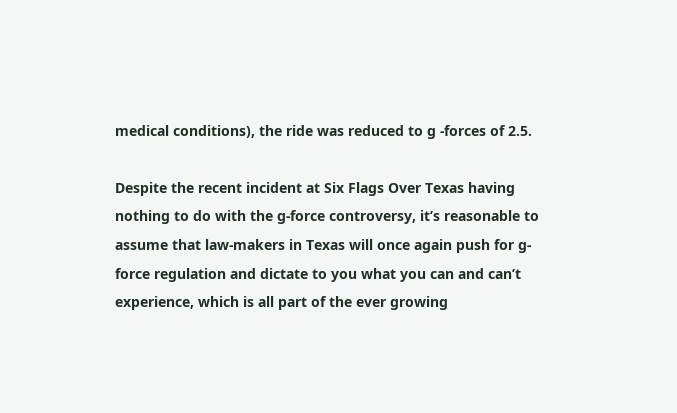medical conditions), the ride was reduced to g -forces of 2.5.

Despite the recent incident at Six Flags Over Texas having nothing to do with the g-force controversy, it’s reasonable to assume that law-makers in Texas will once again push for g-force regulation and dictate to you what you can and can’t experience, which is all part of the ever growing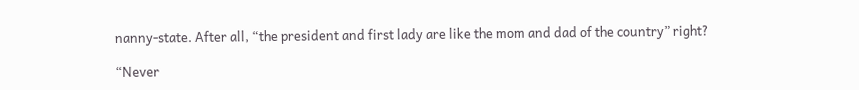nanny-state. After all, “the president and first lady are like the mom and dad of the country” right?

“Never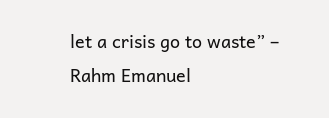let a crisis go to waste” – Rahm Emanuel